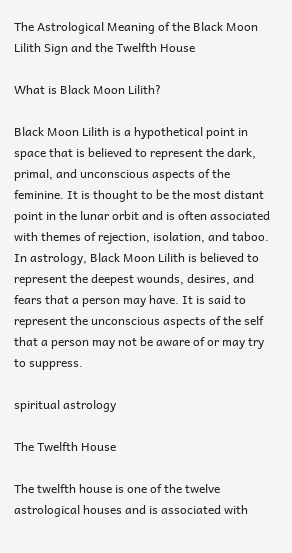The Astrological Meaning of the Black Moon Lilith Sign and the Twelfth House

What is Black Moon Lilith?

Black Moon Lilith is a hypothetical point in space that is believed to represent the dark, primal, and unconscious aspects of the feminine. It is thought to be the most distant point in the lunar orbit and is often associated with themes of rejection, isolation, and taboo. In astrology, Black Moon Lilith is believed to represent the deepest wounds, desires, and fears that a person may have. It is said to represent the unconscious aspects of the self that a person may not be aware of or may try to suppress.

spiritual astrology

The Twelfth House

The twelfth house is one of the twelve astrological houses and is associated with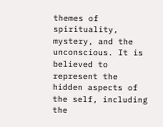themes of spirituality, mystery, and the unconscious. It is believed to represent the hidden aspects of the self, including the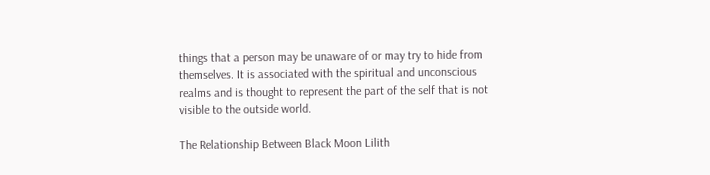things that a person may be unaware of or may try to hide from themselves. It is associated with the spiritual and unconscious realms and is thought to represent the part of the self that is not visible to the outside world.

The Relationship Between Black Moon Lilith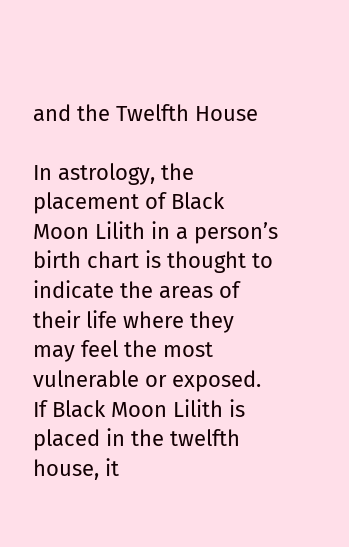and the Twelfth House

In astrology, the placement of Black Moon Lilith in a person’s birth chart is thought to indicate the areas of their life where they may feel the most vulnerable or exposed. If Black Moon Lilith is placed in the twelfth house, it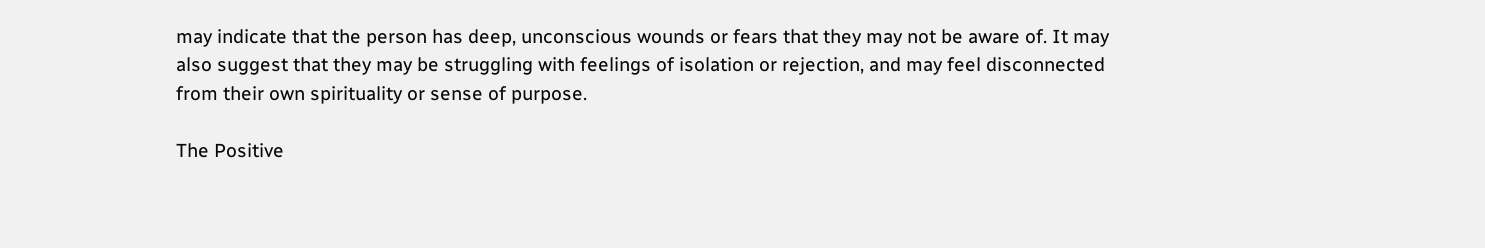may indicate that the person has deep, unconscious wounds or fears that they may not be aware of. It may also suggest that they may be struggling with feelings of isolation or rejection, and may feel disconnected from their own spirituality or sense of purpose.

The Positive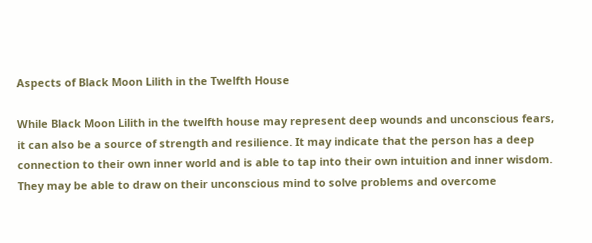Aspects of Black Moon Lilith in the Twelfth House

While Black Moon Lilith in the twelfth house may represent deep wounds and unconscious fears, it can also be a source of strength and resilience. It may indicate that the person has a deep connection to their own inner world and is able to tap into their own intuition and inner wisdom. They may be able to draw on their unconscious mind to solve problems and overcome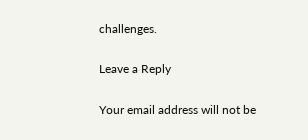challenges.

Leave a Reply

Your email address will not be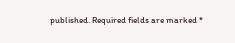published. Required fields are marked *